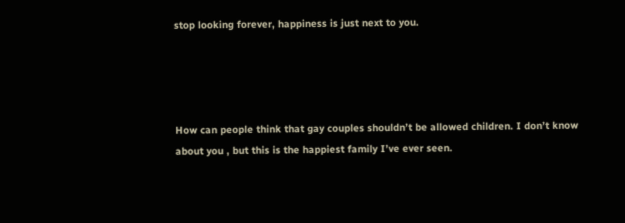stop looking forever, happiness is just next to you.




How can people think that gay couples shouldn’t be allowed children. I don’t know about you , but this is the happiest family I’ve ever seen.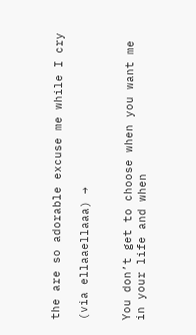the are so adorable excuse me while I cry

(via ellaaellaaa) →


You don’t get to choose when you want me in your life and when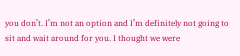you don’t. I’m not an option and I’m definitely not going to sit and wait around for you. I thought we were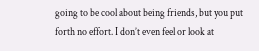going to be cool about being friends, but you put forth no effort. I don’t even feel or look at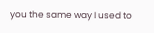you the same way I used to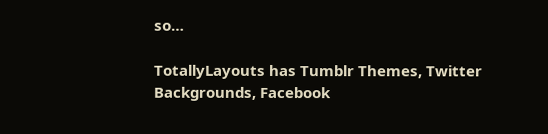so…

TotallyLayouts has Tumblr Themes, Twitter Backgrounds, Facebook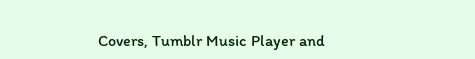Covers, Tumblr Music Player and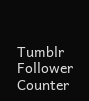Tumblr Follower Counter